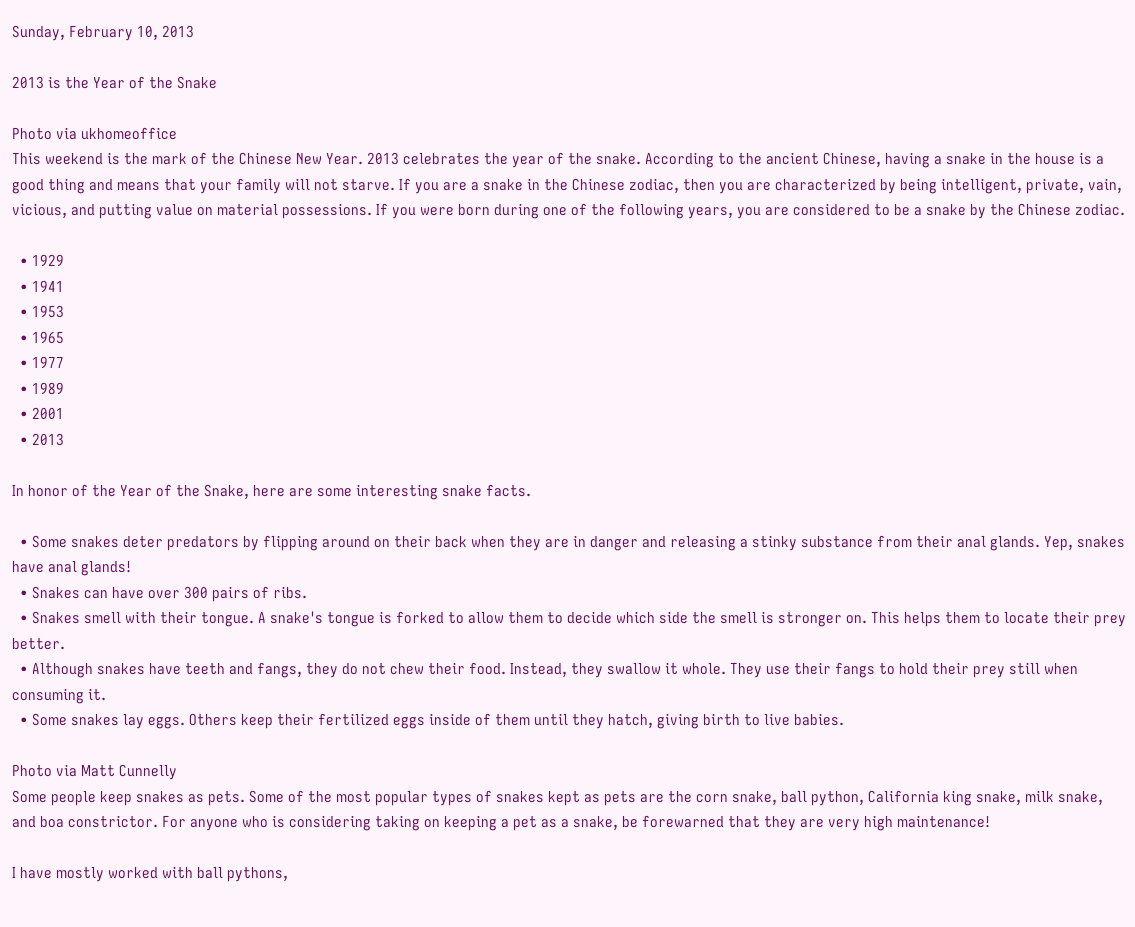Sunday, February 10, 2013

2013 is the Year of the Snake

Photo via ukhomeoffice
This weekend is the mark of the Chinese New Year. 2013 celebrates the year of the snake. According to the ancient Chinese, having a snake in the house is a good thing and means that your family will not starve. If you are a snake in the Chinese zodiac, then you are characterized by being intelligent, private, vain, vicious, and putting value on material possessions. If you were born during one of the following years, you are considered to be a snake by the Chinese zodiac.

  • 1929
  • 1941
  • 1953
  • 1965
  • 1977
  • 1989
  • 2001
  • 2013

In honor of the Year of the Snake, here are some interesting snake facts.

  • Some snakes deter predators by flipping around on their back when they are in danger and releasing a stinky substance from their anal glands. Yep, snakes have anal glands!
  • Snakes can have over 300 pairs of ribs.
  • Snakes smell with their tongue. A snake's tongue is forked to allow them to decide which side the smell is stronger on. This helps them to locate their prey better.
  • Although snakes have teeth and fangs, they do not chew their food. Instead, they swallow it whole. They use their fangs to hold their prey still when consuming it.
  • Some snakes lay eggs. Others keep their fertilized eggs inside of them until they hatch, giving birth to live babies.

Photo via Matt Cunnelly
Some people keep snakes as pets. Some of the most popular types of snakes kept as pets are the corn snake, ball python, California king snake, milk snake, and boa constrictor. For anyone who is considering taking on keeping a pet as a snake, be forewarned that they are very high maintenance!

I have mostly worked with ball pythons,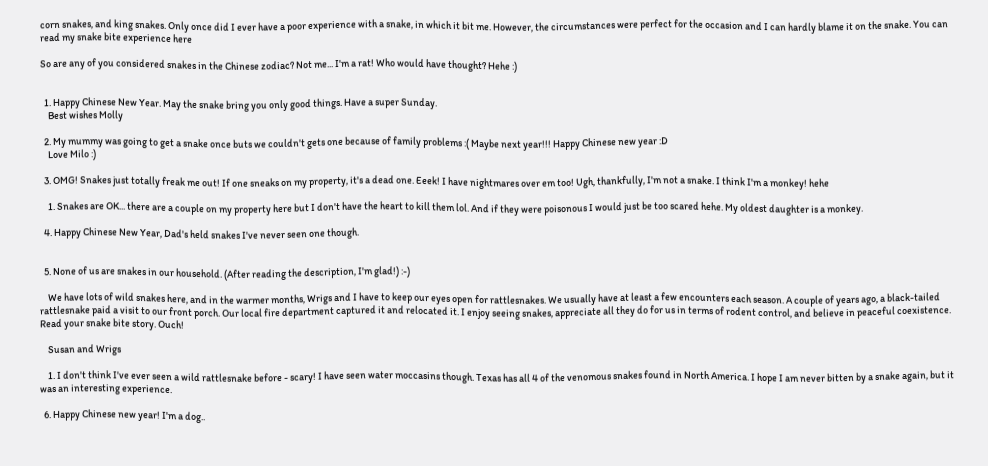corn snakes, and king snakes. Only once did I ever have a poor experience with a snake, in which it bit me. However, the circumstances were perfect for the occasion and I can hardly blame it on the snake. You can read my snake bite experience here

So are any of you considered snakes in the Chinese zodiac? Not me... I'm a rat! Who would have thought? Hehe :)


  1. Happy Chinese New Year. May the snake bring you only good things. Have a super Sunday.
    Best wishes Molly

  2. My mummy was going to get a snake once buts we couldn't gets one because of family problems :( Maybe next year!!! Happy Chinese new year :D
    Love Milo :)

  3. OMG! Snakes just totally freak me out! If one sneaks on my property, it's a dead one. Eeek! I have nightmares over em too! Ugh, thankfully, I'm not a snake. I think I'm a monkey! hehe

    1. Snakes are OK... there are a couple on my property here but I don't have the heart to kill them lol. And if they were poisonous I would just be too scared hehe. My oldest daughter is a monkey.

  4. Happy Chinese New Year, Dad's held snakes I've never seen one though.


  5. None of us are snakes in our household. (After reading the description, I'm glad!) :-)

    We have lots of wild snakes here, and in the warmer months, Wrigs and I have to keep our eyes open for rattlesnakes. We usually have at least a few encounters each season. A couple of years ago, a black-tailed rattlesnake paid a visit to our front porch. Our local fire department captured it and relocated it. I enjoy seeing snakes, appreciate all they do for us in terms of rodent control, and believe in peaceful coexistence. Read your snake bite story. Ouch!

    Susan and Wrigs

    1. I don't think I've ever seen a wild rattlesnake before - scary! I have seen water moccasins though. Texas has all 4 of the venomous snakes found in North America. I hope I am never bitten by a snake again, but it was an interesting experience.

  6. Happy Chinese new year! I'm a dog..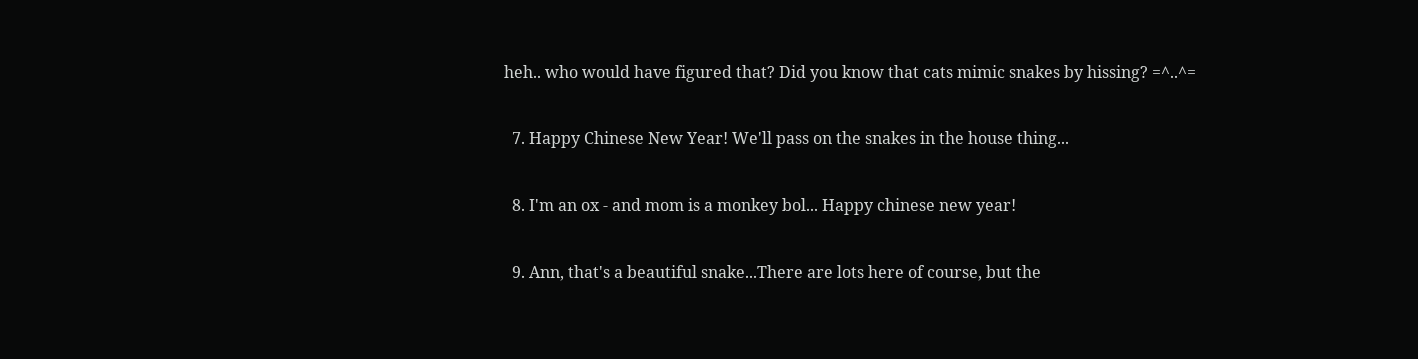heh.. who would have figured that? Did you know that cats mimic snakes by hissing? =^..^=

  7. Happy Chinese New Year! We'll pass on the snakes in the house thing...

  8. I'm an ox - and mom is a monkey bol... Happy chinese new year!

  9. Ann, that's a beautiful snake...There are lots here of course, but the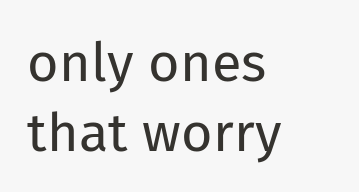only ones that worry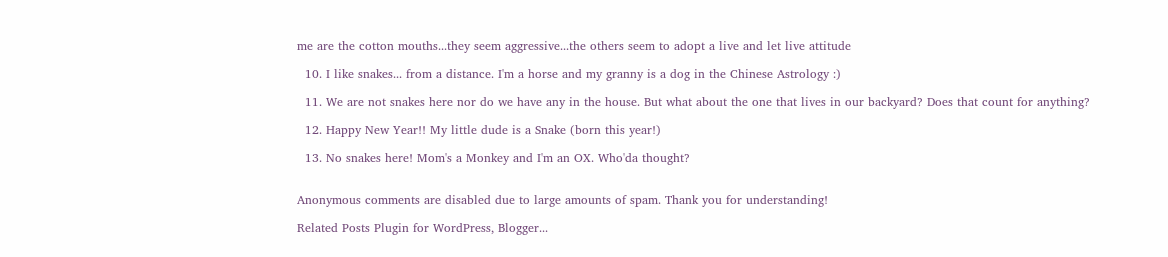me are the cotton mouths...they seem aggressive...the others seem to adopt a live and let live attitude

  10. I like snakes... from a distance. I'm a horse and my granny is a dog in the Chinese Astrology :)

  11. We are not snakes here nor do we have any in the house. But what about the one that lives in our backyard? Does that count for anything?

  12. Happy New Year!! My little dude is a Snake (born this year!)

  13. No snakes here! Mom's a Monkey and I'm an OX. Who'da thought?


Anonymous comments are disabled due to large amounts of spam. Thank you for understanding!

Related Posts Plugin for WordPress, Blogger...